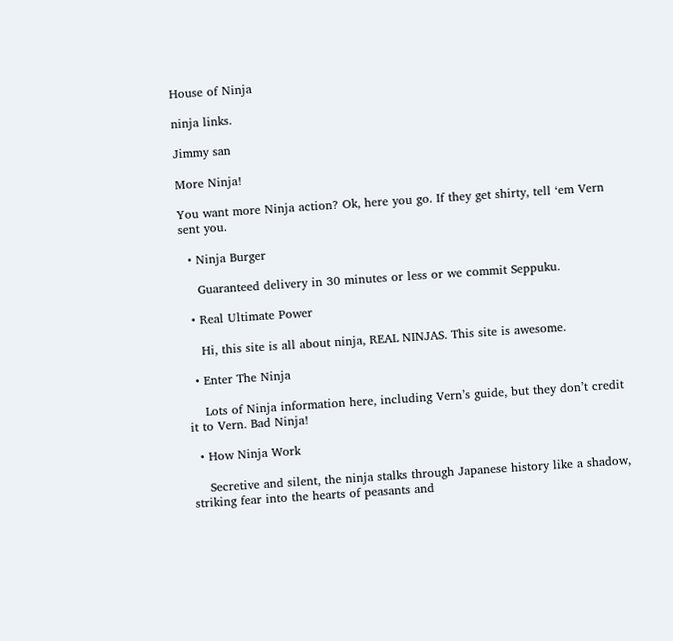House of Ninja

ninja links.

Jimmy san

More Ninja!

You want more Ninja action? Ok, here you go. If they get shirty, tell ‘em Vern sent you.

  • Ninja Burger

    Guaranteed delivery in 30 minutes or less or we commit Seppuku.

  • Real Ultimate Power

    Hi, this site is all about ninja, REAL NINJAS. This site is awesome.

  • Enter The Ninja

    Lots of Ninja information here, including Vern’s guide, but they don’t credit it to Vern. Bad Ninja!

  • How Ninja Work

    Secretive and silent, the ninja stalks through Japanese history like a shadow, striking fear into the hearts of peasants and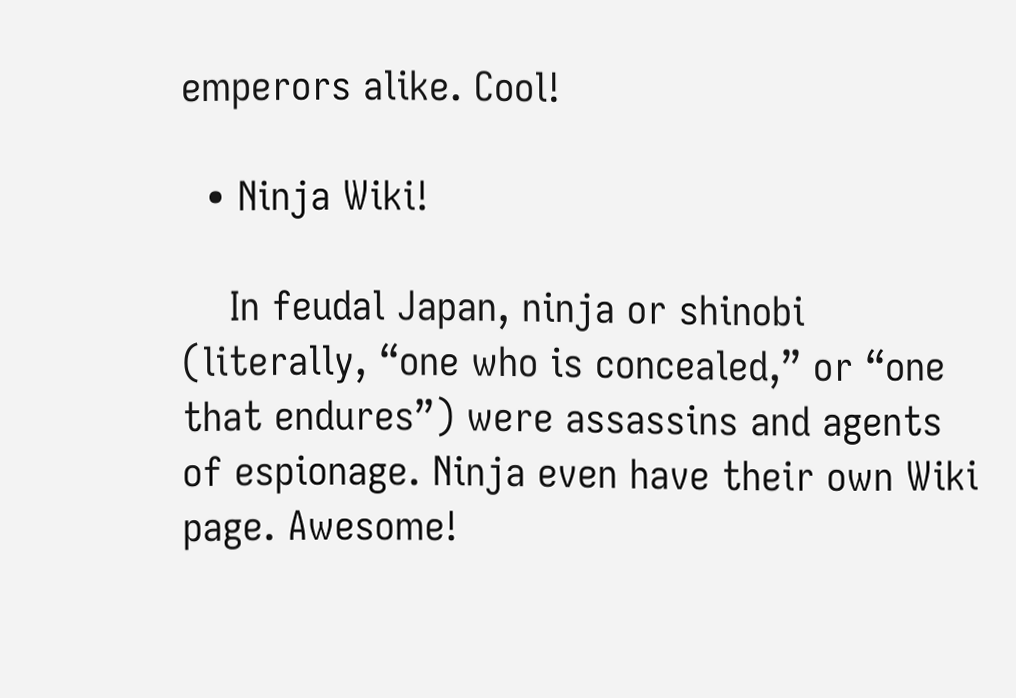emperors alike. Cool!

  • Ninja Wiki!

    In feudal Japan, ninja or shinobi (literally, “one who is concealed,” or “one that endures”) were assassins and agents of espionage. Ninja even have their own Wiki page. Awesome!